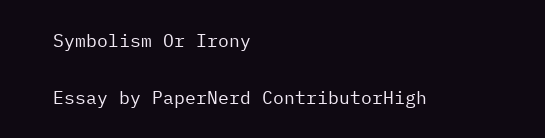Symbolism Or Irony

Essay by PaperNerd ContributorHigh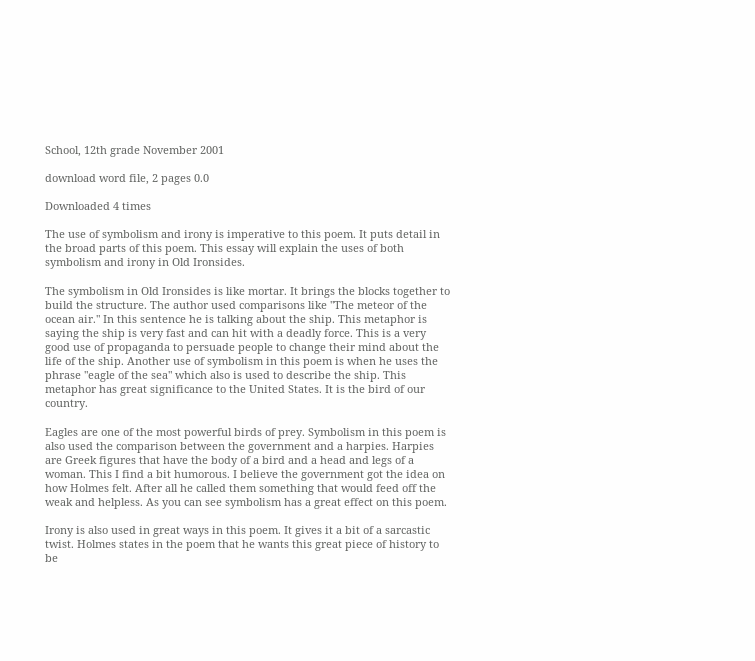School, 12th grade November 2001

download word file, 2 pages 0.0

Downloaded 4 times

The use of symbolism and irony is imperative to this poem. It puts detail in the broad parts of this poem. This essay will explain the uses of both symbolism and irony in Old Ironsides.

The symbolism in Old Ironsides is like mortar. It brings the blocks together to build the structure. The author used comparisons like "The meteor of the ocean air." In this sentence he is talking about the ship. This metaphor is saying the ship is very fast and can hit with a deadly force. This is a very good use of propaganda to persuade people to change their mind about the life of the ship. Another use of symbolism in this poem is when he uses the phrase "eagle of the sea" which also is used to describe the ship. This metaphor has great significance to the United States. It is the bird of our country.

Eagles are one of the most powerful birds of prey. Symbolism in this poem is also used the comparison between the government and a harpies. Harpies are Greek figures that have the body of a bird and a head and legs of a woman. This I find a bit humorous. I believe the government got the idea on how Holmes felt. After all he called them something that would feed off the weak and helpless. As you can see symbolism has a great effect on this poem.

Irony is also used in great ways in this poem. It gives it a bit of a sarcastic twist. Holmes states in the poem that he wants this great piece of history to be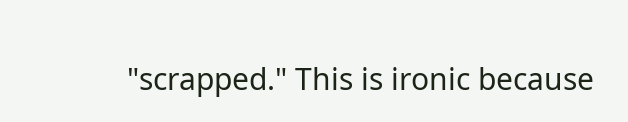"scrapped." This is ironic because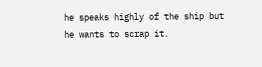he speaks highly of the ship but he wants to scrap it.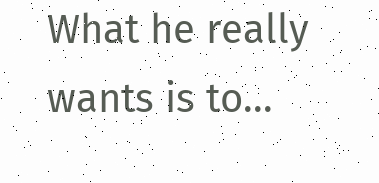What he really wants is to...